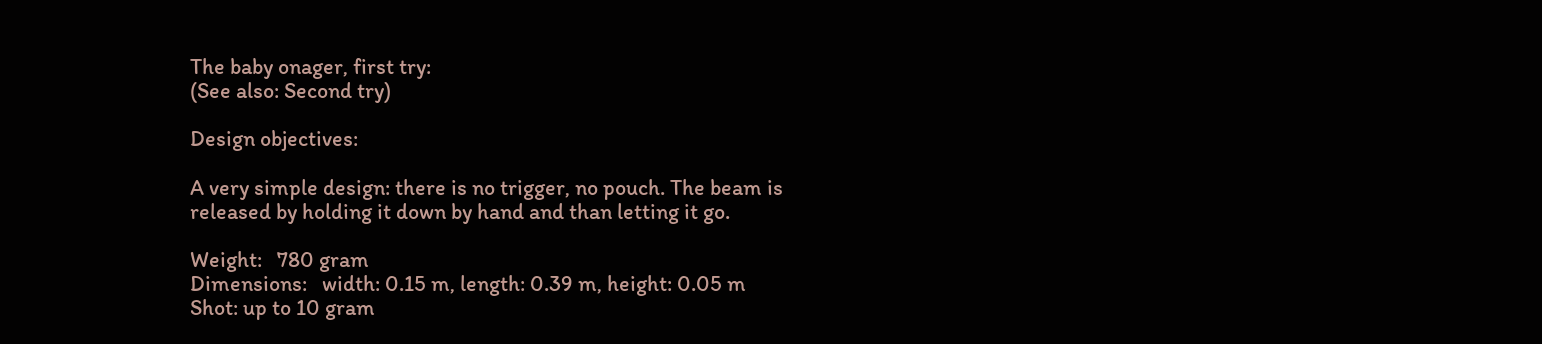The baby onager, first try:
(See also: Second try)

Design objectives:

A very simple design: there is no trigger, no pouch. The beam is released by holding it down by hand and than letting it go.

Weight:   780 gram
Dimensions:   width: 0.15 m, length: 0.39 m, height: 0.05 m
Shot: up to 10 gram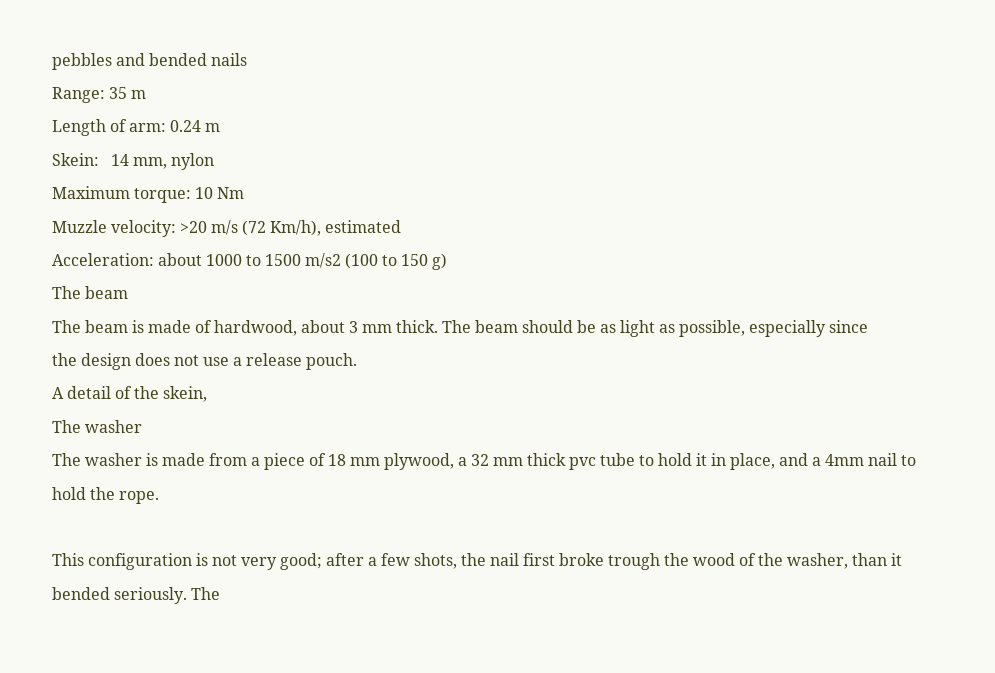pebbles and bended nails
Range: 35 m
Length of arm: 0.24 m
Skein:   14 mm, nylon
Maximum torque: 10 Nm
Muzzle velocity: >20 m/s (72 Km/h), estimated
Acceleration: about 1000 to 1500 m/s2 (100 to 150 g)
The beam
The beam is made of hardwood, about 3 mm thick. The beam should be as light as possible, especially since
the design does not use a release pouch.
A detail of the skein,
The washer
The washer is made from a piece of 18 mm plywood, a 32 mm thick pvc tube to hold it in place, and a 4mm nail to hold the rope.

This configuration is not very good; after a few shots, the nail first broke trough the wood of the washer, than it bended seriously. The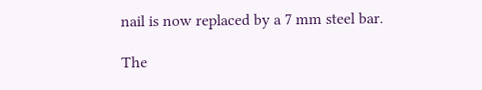nail is now replaced by a 7 mm steel bar.

The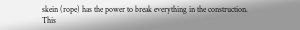skein (rope) has the power to break everything in the construction.
This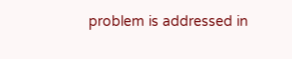problem is addressed in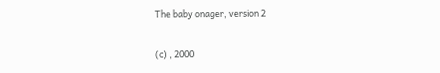The baby onager, version 2

(c) , 2000